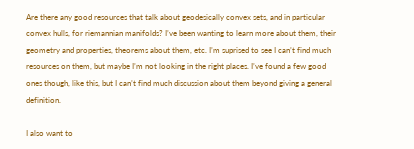Are there any good resources that talk about geodesically convex sets, and in particular convex hulls, for riemannian manifolds? I’ve been wanting to learn more about them, their geometry and properties, theorems about them, etc. I’m suprised to see I can’t find much resources on them, but maybe I’m not looking in the right places. I’ve found a few good ones though, like this, but I can’t find much discussion about them beyond giving a general definition.

I also want to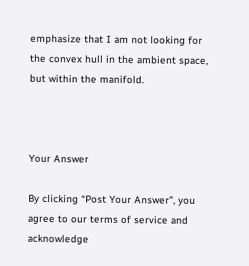emphasize that I am not looking for the convex hull in the ambient space, but within the manifold.



Your Answer

By clicking “Post Your Answer”, you agree to our terms of service and acknowledge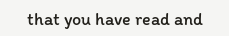that you have read and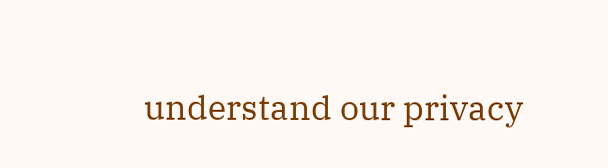understand our privacy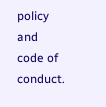policy and code of conduct.